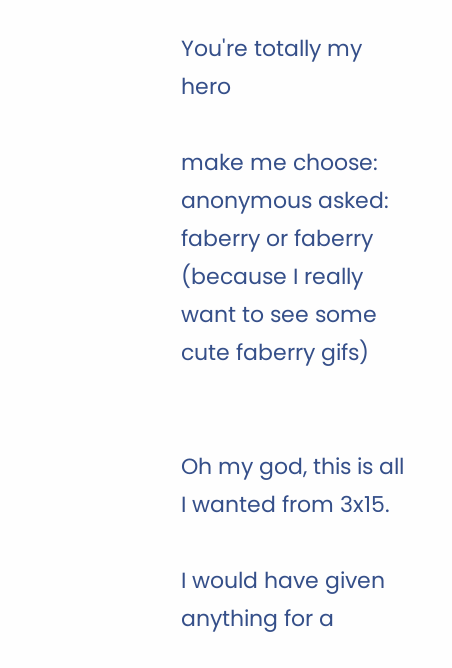You're totally my hero

make me choose: anonymous asked: faberry or faberry (because I really want to see some cute faberry gifs)


Oh my god, this is all I wanted from 3x15.

I would have given anything for a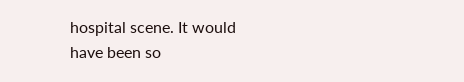hospital scene. It would have been so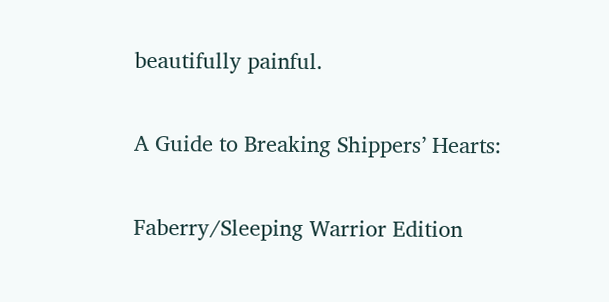beautifully painful.

A Guide to Breaking Shippers’ Hearts:

Faberry/Sleeping Warrior Edition